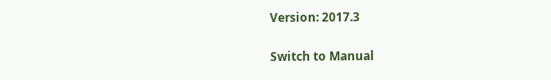Version: 2017.3


Switch to Manual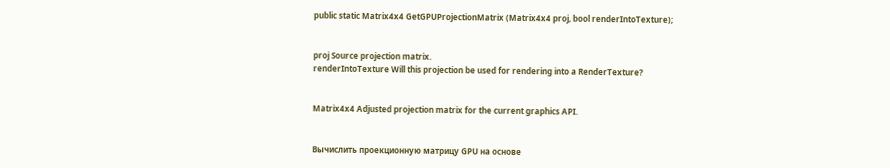public static Matrix4x4 GetGPUProjectionMatrix (Matrix4x4 proj, bool renderIntoTexture);


proj Source projection matrix.
renderIntoTexture Will this projection be used for rendering into a RenderTexture?


Matrix4x4 Adjusted projection matrix for the current graphics API.


Вычислить проекционную матрицу GPU на основе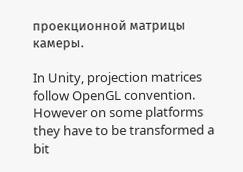проекционной матрицы камеры.

In Unity, projection matrices follow OpenGL convention. However on some platforms they have to be transformed a bit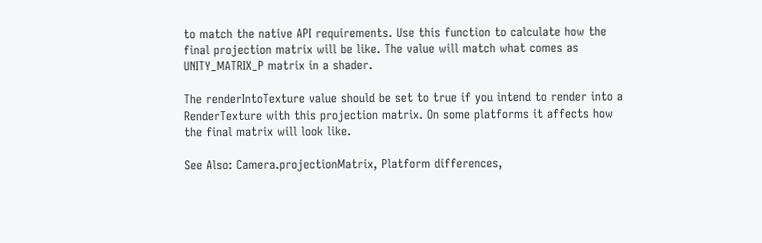to match the native API requirements. Use this function to calculate how the final projection matrix will be like. The value will match what comes as UNITY_MATRIX_P matrix in a shader.

The renderIntoTexture value should be set to true if you intend to render into a RenderTexture with this projection matrix. On some platforms it affects how the final matrix will look like.

See Also: Camera.projectionMatrix, Platform differences,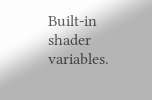Built-in shader variables.